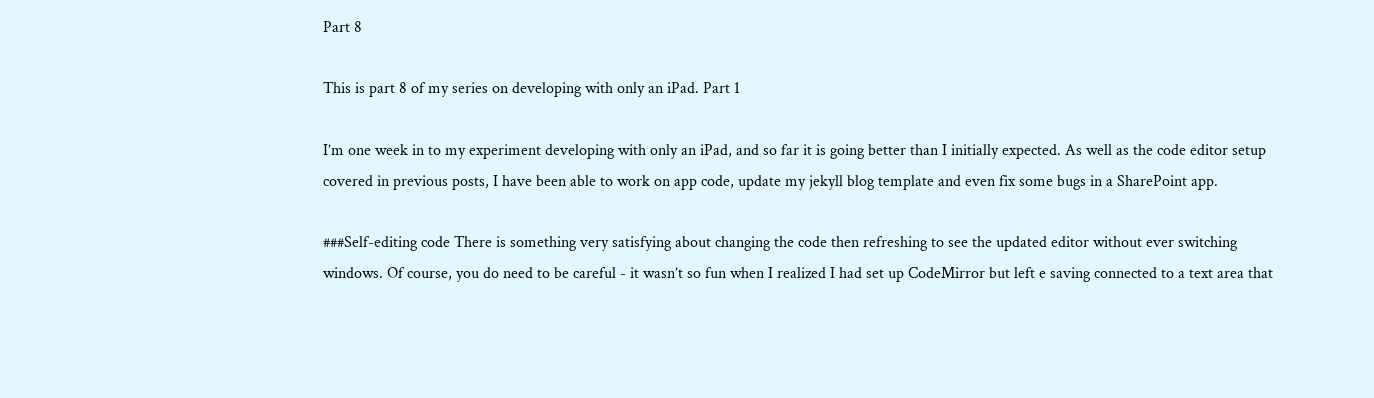Part 8

This is part 8 of my series on developing with only an iPad. Part 1

I’m one week in to my experiment developing with only an iPad, and so far it is going better than I initially expected. As well as the code editor setup covered in previous posts, I have been able to work on app code, update my jekyll blog template and even fix some bugs in a SharePoint app.

###Self-editing code There is something very satisfying about changing the code then refreshing to see the updated editor without ever switching windows. Of course, you do need to be careful - it wasn’t so fun when I realized I had set up CodeMirror but left e saving connected to a text area that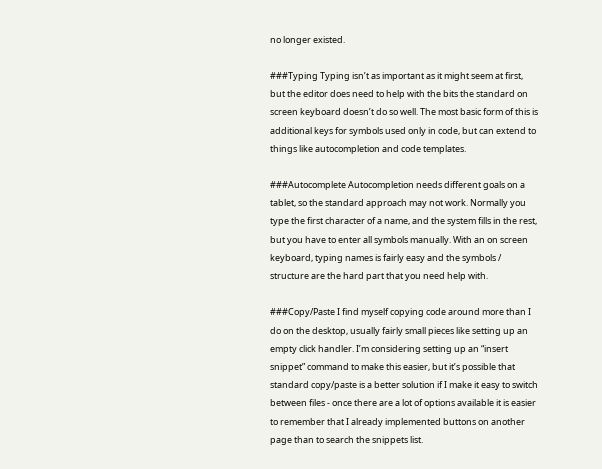no longer existed.

###Typing Typing isn’t as important as it might seem at first, but the editor does need to help with the bits the standard on screen keyboard doesn’t do so well. The most basic form of this is additional keys for symbols used only in code, but can extend to things like autocompletion and code templates.

###Autocomplete Autocompletion needs different goals on a tablet, so the standard approach may not work. Normally you type the first character of a name, and the system fills in the rest, but you have to enter all symbols manually. With an on screen keyboard, typing names is fairly easy and the symbols / structure are the hard part that you need help with.

###Copy/Paste I find myself copying code around more than I do on the desktop, usually fairly small pieces like setting up an empty click handler. I’m considering setting up an “insert snippet” command to make this easier, but it’s possible that standard copy/paste is a better solution if I make it easy to switch between files - once there are a lot of options available it is easier to remember that I already implemented buttons on another page than to search the snippets list.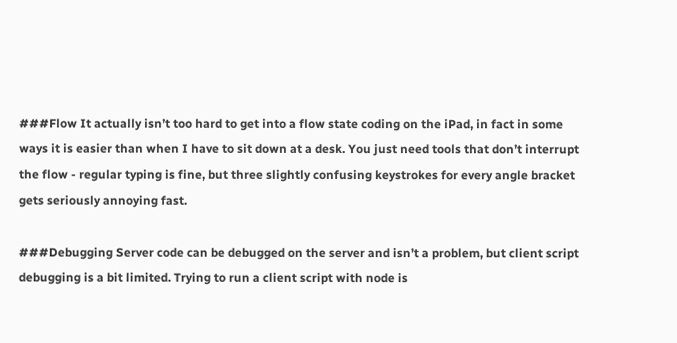###Flow It actually isn’t too hard to get into a flow state coding on the iPad, in fact in some ways it is easier than when I have to sit down at a desk. You just need tools that don’t interrupt the flow - regular typing is fine, but three slightly confusing keystrokes for every angle bracket gets seriously annoying fast.

###Debugging Server code can be debugged on the server and isn’t a problem, but client script debugging is a bit limited. Trying to run a client script with node is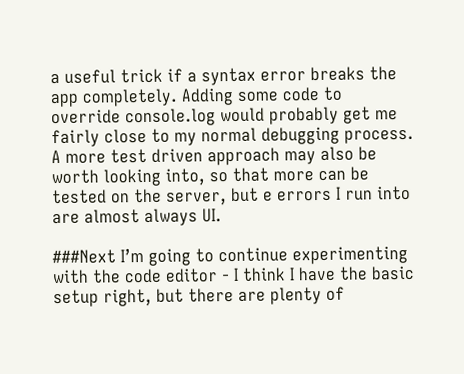a useful trick if a syntax error breaks the app completely. Adding some code to override console.log would probably get me fairly close to my normal debugging process. A more test driven approach may also be worth looking into, so that more can be tested on the server, but e errors I run into are almost always UI.

###Next I’m going to continue experimenting with the code editor - I think I have the basic setup right, but there are plenty of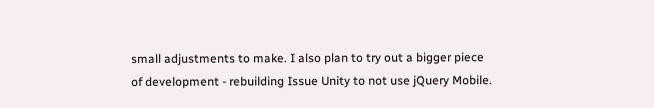small adjustments to make. I also plan to try out a bigger piece of development - rebuilding Issue Unity to not use jQuery Mobile.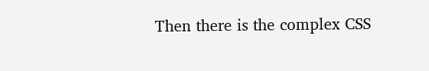Then there is the complex CSS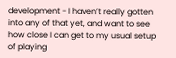development - I haven’t really gotten into any of that yet, and want to see how close I can get to my usual setup of playing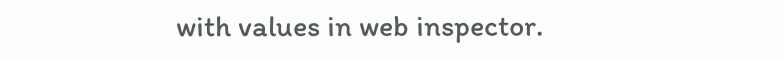with values in web inspector.